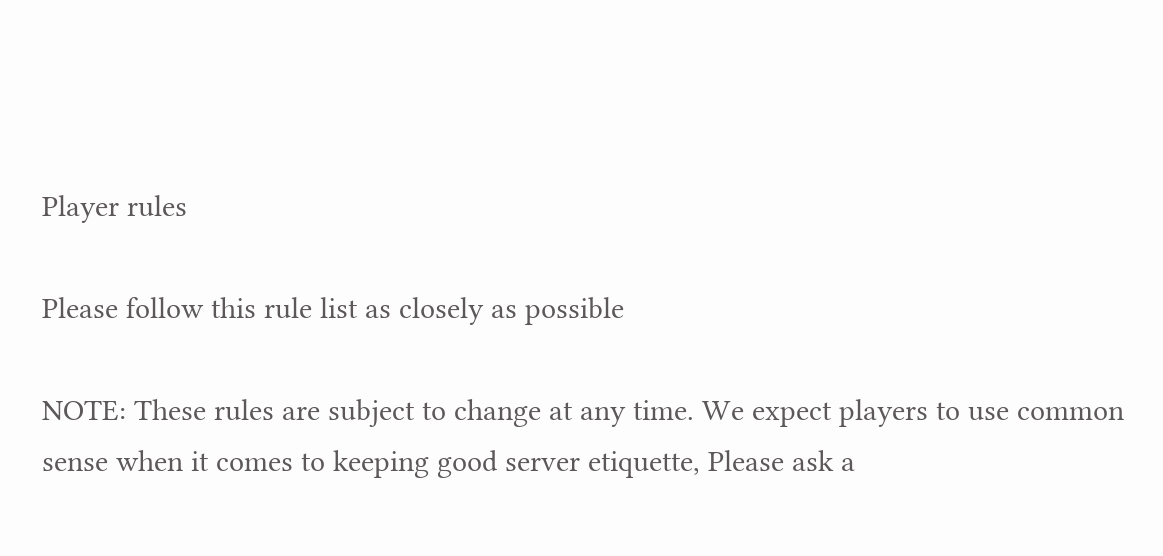Player rules

Please follow this rule list as closely as possible

NOTE: These rules are subject to change at any time. We expect players to use common sense when it comes to keeping good server etiquette, Please ask a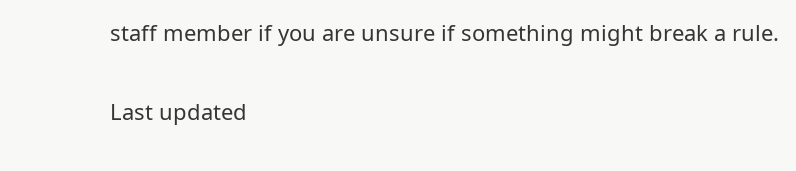staff member if you are unsure if something might break a rule.

Last updated